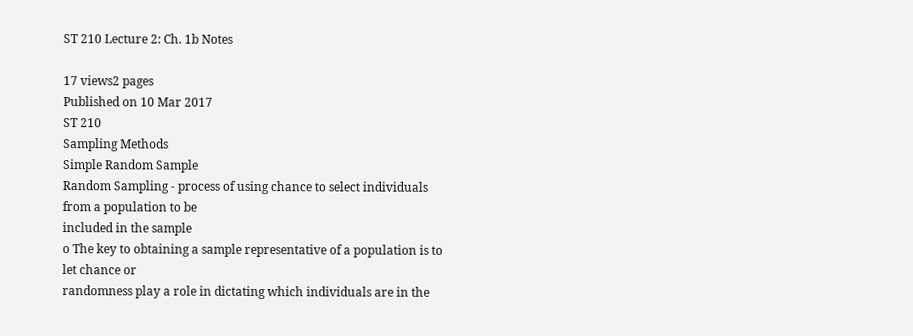ST 210 Lecture 2: Ch. 1b Notes

17 views2 pages
Published on 10 Mar 2017
ST 210
Sampling Methods
Simple Random Sample
Random Sampling - process of using chance to select individuals from a population to be
included in the sample
o The key to obtaining a sample representative of a population is to let chance or
randomness play a role in dictating which individuals are in the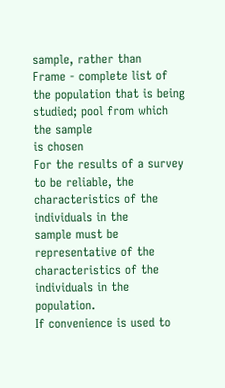sample, rather than
Frame - complete list of the population that is being studied; pool from which the sample
is chosen
For the results of a survey to be reliable, the characteristics of the individuals in the
sample must be representative of the characteristics of the individuals in the population.
If convenience is used to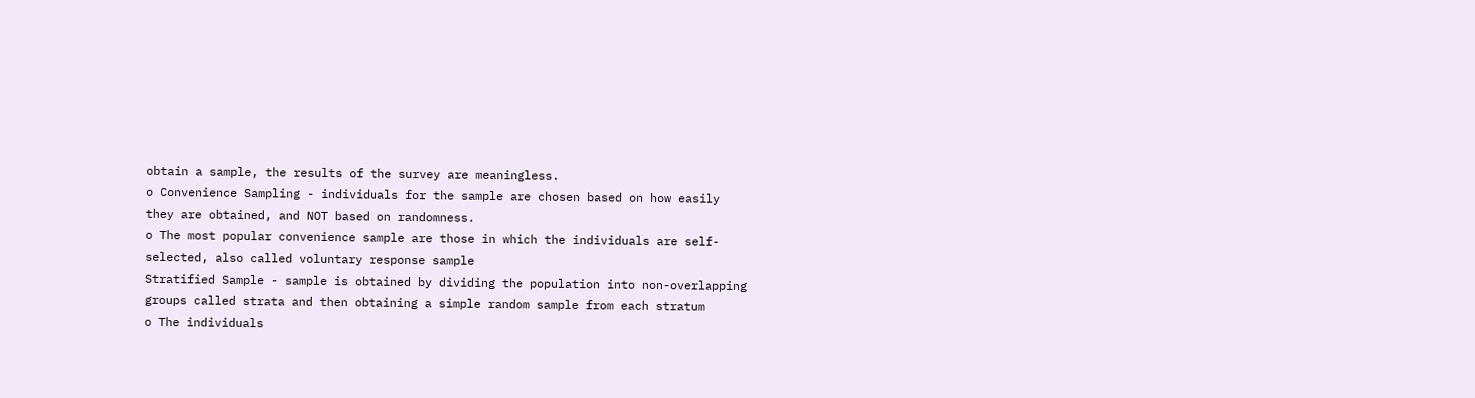obtain a sample, the results of the survey are meaningless.
o Convenience Sampling - individuals for the sample are chosen based on how easily
they are obtained, and NOT based on randomness.
o The most popular convenience sample are those in which the individuals are self-
selected, also called voluntary response sample
Stratified Sample - sample is obtained by dividing the population into non-overlapping
groups called strata and then obtaining a simple random sample from each stratum
o The individuals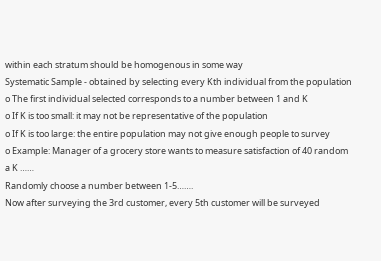within each stratum should be homogenous in some way
Systematic Sample - obtained by selecting every Kth individual from the population
o The first individual selected corresponds to a number between 1 and K
o If K is too small: it may not be representative of the population
o If K is too large: the entire population may not give enough people to survey
o Example: Manager of a grocery store wants to measure satisfaction of 40 random
a K ……
Randomly choose a number between 1-5…….
Now after surveying the 3rd customer, every 5th customer will be surveyed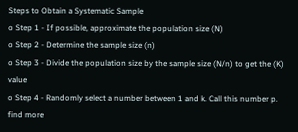Steps to Obtain a Systematic Sample
o Step 1 - If possible, approximate the population size (N)
o Step 2 - Determine the sample size (n)
o Step 3 - Divide the population size by the sample size (N/n) to get the (K) value
o Step 4 - Randomly select a number between 1 and k. Call this number p.
find more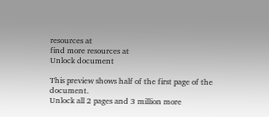resources at
find more resources at
Unlock document

This preview shows half of the first page of the document.
Unlock all 2 pages and 3 million more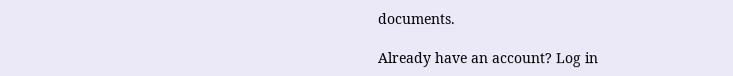documents.

Already have an account? Log in